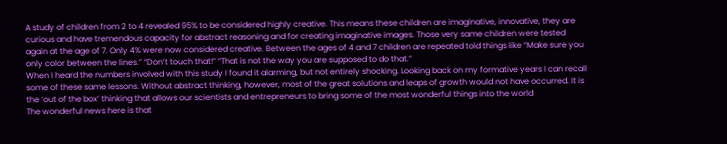A study of children from 2 to 4 revealed 95% to be considered highly creative. This means these children are imaginative, innovative, they are curious and have tremendous capacity for abstract reasoning and for creating imaginative images. Those very same children were tested again at the age of 7. Only 4% were now considered creative. Between the ages of 4 and 7 children are repeated told things like “Make sure you only color between the lines.” “Don’t touch that!” “That is not the way you are supposed to do that.”
When I heard the numbers involved with this study I found it alarming, but not entirely shocking. Looking back on my formative years I can recall some of these same lessons. Without abstract thinking, however, most of the great solutions and leaps of growth would not have occurred. It is the ‘out of the box’ thinking that allows our scientists and entrepreneurs to bring some of the most wonderful things into the world
The wonderful news here is that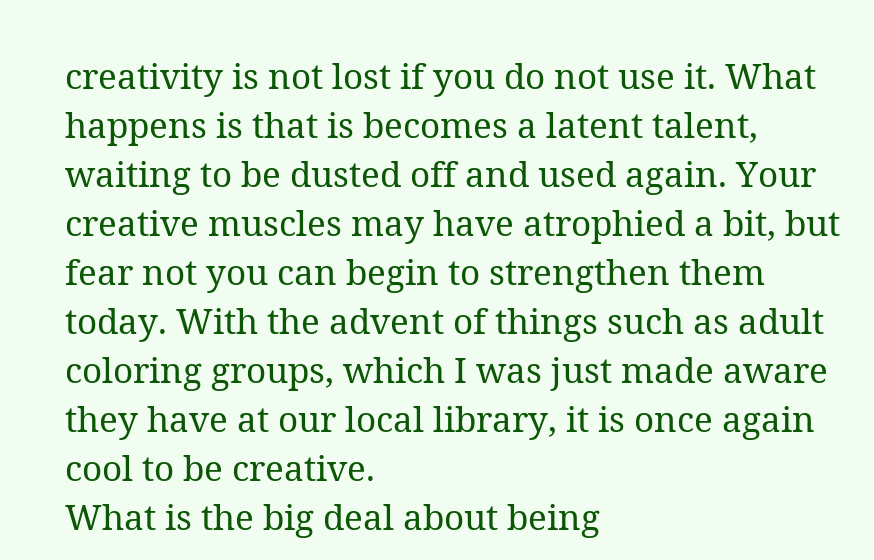creativity is not lost if you do not use it. What happens is that is becomes a latent talent, waiting to be dusted off and used again. Your creative muscles may have atrophied a bit, but fear not you can begin to strengthen them today. With the advent of things such as adult coloring groups, which I was just made aware they have at our local library, it is once again cool to be creative.
What is the big deal about being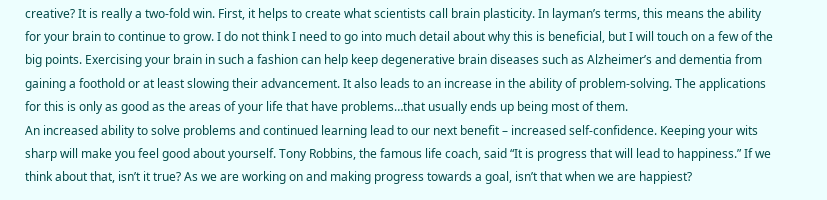creative? It is really a two-fold win. First, it helps to create what scientists call brain plasticity. In layman’s terms, this means the ability for your brain to continue to grow. I do not think I need to go into much detail about why this is beneficial, but I will touch on a few of the big points. Exercising your brain in such a fashion can help keep degenerative brain diseases such as Alzheimer’s and dementia from gaining a foothold or at least slowing their advancement. It also leads to an increase in the ability of problem-solving. The applications for this is only as good as the areas of your life that have problems…that usually ends up being most of them.
An increased ability to solve problems and continued learning lead to our next benefit – increased self-confidence. Keeping your wits sharp will make you feel good about yourself. Tony Robbins, the famous life coach, said “It is progress that will lead to happiness.” If we think about that, isn’t it true? As we are working on and making progress towards a goal, isn’t that when we are happiest?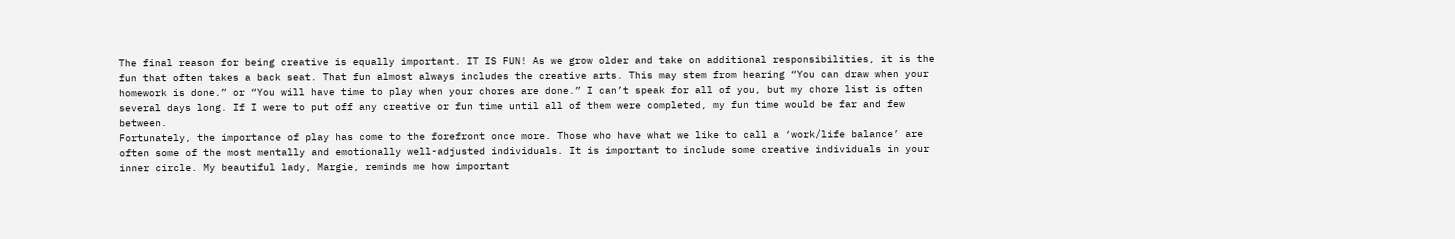The final reason for being creative is equally important. IT IS FUN! As we grow older and take on additional responsibilities, it is the fun that often takes a back seat. That fun almost always includes the creative arts. This may stem from hearing “You can draw when your homework is done.” or “You will have time to play when your chores are done.” I can’t speak for all of you, but my chore list is often several days long. If I were to put off any creative or fun time until all of them were completed, my fun time would be far and few between.
Fortunately, the importance of play has come to the forefront once more. Those who have what we like to call a ‘work/life balance’ are often some of the most mentally and emotionally well-adjusted individuals. It is important to include some creative individuals in your inner circle. My beautiful lady, Margie, reminds me how important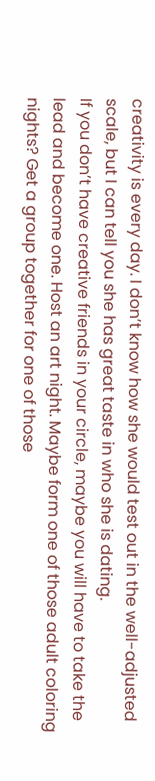creativity is every day. I don’t know how she would test out in the well-adjusted scale, but I can tell you she has great taste in who she is dating.
If you don’t have creative friends in your circle, maybe you will have to take the lead and become one. Host an art night. Maybe form one of those adult coloring nights? Get a group together for one of those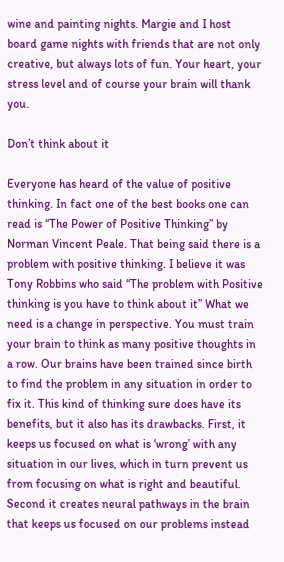wine and painting nights. Margie and I host board game nights with friends that are not only creative, but always lots of fun. Your heart, your stress level and of course your brain will thank you.

Don’t think about it

Everyone has heard of the value of positive thinking. In fact one of the best books one can read is “The Power of Positive Thinking” by Norman Vincent Peale. That being said there is a problem with positive thinking. I believe it was Tony Robbins who said “The problem with Positive thinking is you have to think about it” What we need is a change in perspective. You must train your brain to think as many positive thoughts in a row. Our brains have been trained since birth to find the problem in any situation in order to fix it. This kind of thinking sure does have its benefits, but it also has its drawbacks. First, it keeps us focused on what is ‘wrong’ with any situation in our lives, which in turn prevent us from focusing on what is right and beautiful. Second it creates neural pathways in the brain that keeps us focused on our problems instead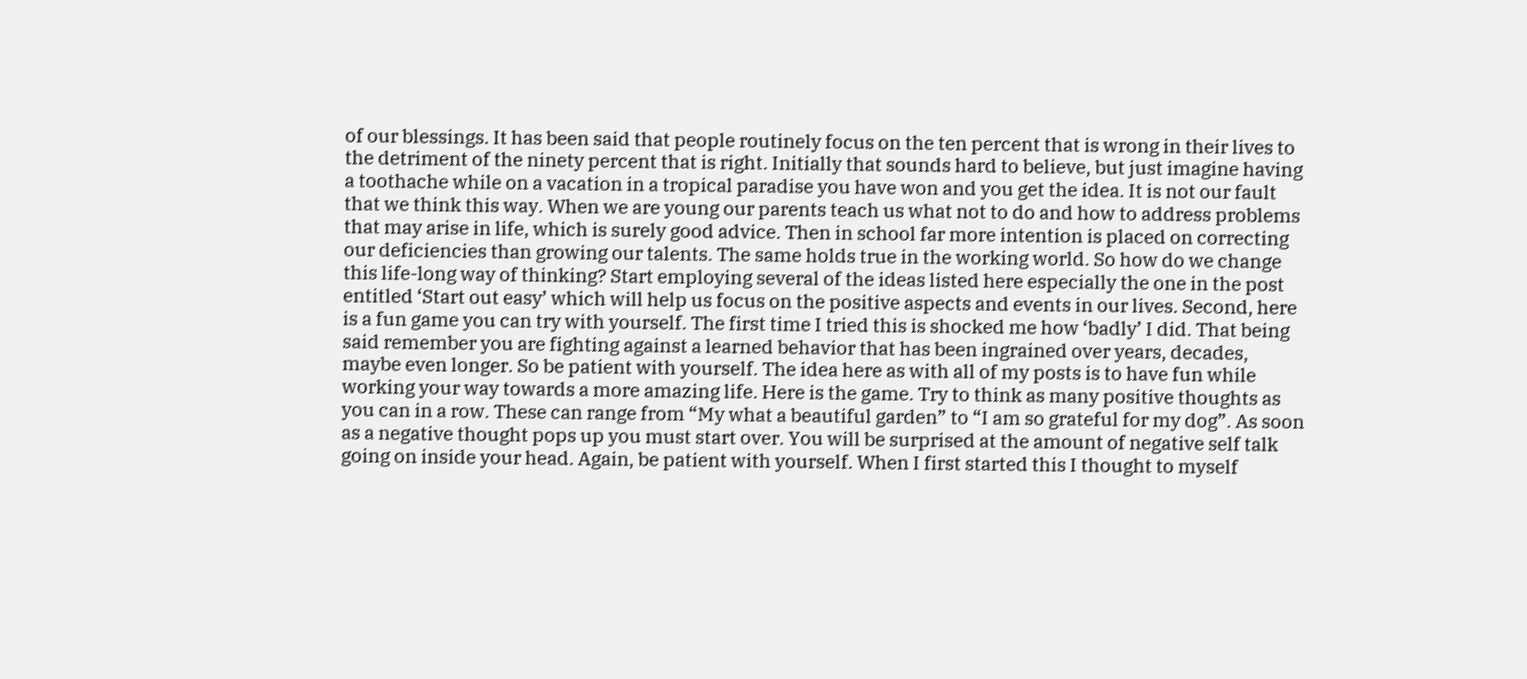of our blessings. It has been said that people routinely focus on the ten percent that is wrong in their lives to the detriment of the ninety percent that is right. Initially that sounds hard to believe, but just imagine having a toothache while on a vacation in a tropical paradise you have won and you get the idea. It is not our fault that we think this way. When we are young our parents teach us what not to do and how to address problems that may arise in life, which is surely good advice. Then in school far more intention is placed on correcting our deficiencies than growing our talents. The same holds true in the working world. So how do we change this life-long way of thinking? Start employing several of the ideas listed here especially the one in the post entitled ‘Start out easy’ which will help us focus on the positive aspects and events in our lives. Second, here is a fun game you can try with yourself. The first time I tried this is shocked me how ‘badly’ I did. That being said remember you are fighting against a learned behavior that has been ingrained over years, decades, maybe even longer. So be patient with yourself. The idea here as with all of my posts is to have fun while working your way towards a more amazing life. Here is the game. Try to think as many positive thoughts as you can in a row. These can range from “My what a beautiful garden” to “I am so grateful for my dog”. As soon as a negative thought pops up you must start over. You will be surprised at the amount of negative self talk going on inside your head. Again, be patient with yourself. When I first started this I thought to myself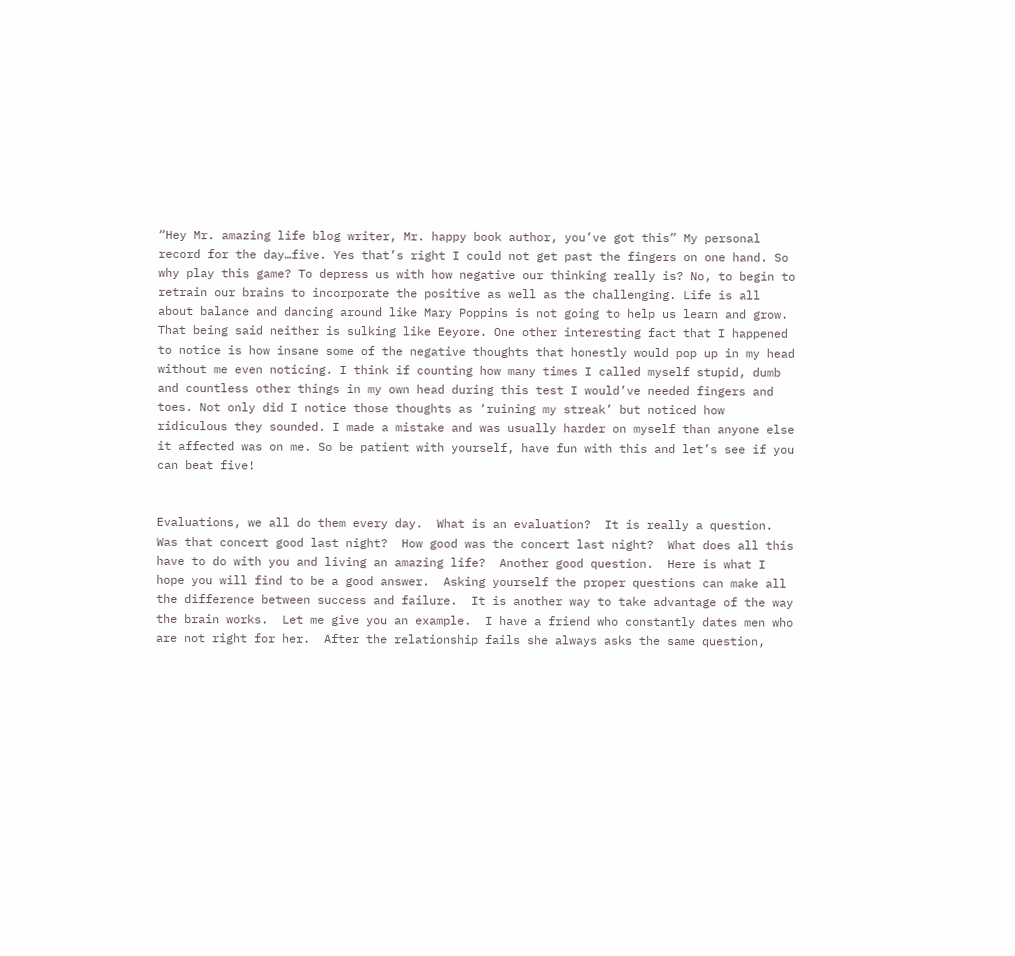“Hey Mr. amazing life blog writer, Mr. happy book author, you’ve got this” My personal record for the day…five. Yes that’s right I could not get past the fingers on one hand. So why play this game? To depress us with how negative our thinking really is? No, to begin to retrain our brains to incorporate the positive as well as the challenging. Life is all about balance and dancing around like Mary Poppins is not going to help us learn and grow. That being said neither is sulking like Eeyore. One other interesting fact that I happened to notice is how insane some of the negative thoughts that honestly would pop up in my head without me even noticing. I think if counting how many times I called myself stupid, dumb and countless other things in my own head during this test I would’ve needed fingers and toes. Not only did I notice those thoughts as ‘ruining my streak’ but noticed how ridiculous they sounded. I made a mistake and was usually harder on myself than anyone else it affected was on me. So be patient with yourself, have fun with this and let’s see if you can beat five!


Evaluations, we all do them every day.  What is an evaluation?  It is really a question.  Was that concert good last night?  How good was the concert last night?  What does all this have to do with you and living an amazing life?  Another good question.  Here is what I hope you will find to be a good answer.  Asking yourself the proper questions can make all the difference between success and failure.  It is another way to take advantage of the way the brain works.  Let me give you an example.  I have a friend who constantly dates men who are not right for her.  After the relationship fails she always asks the same question,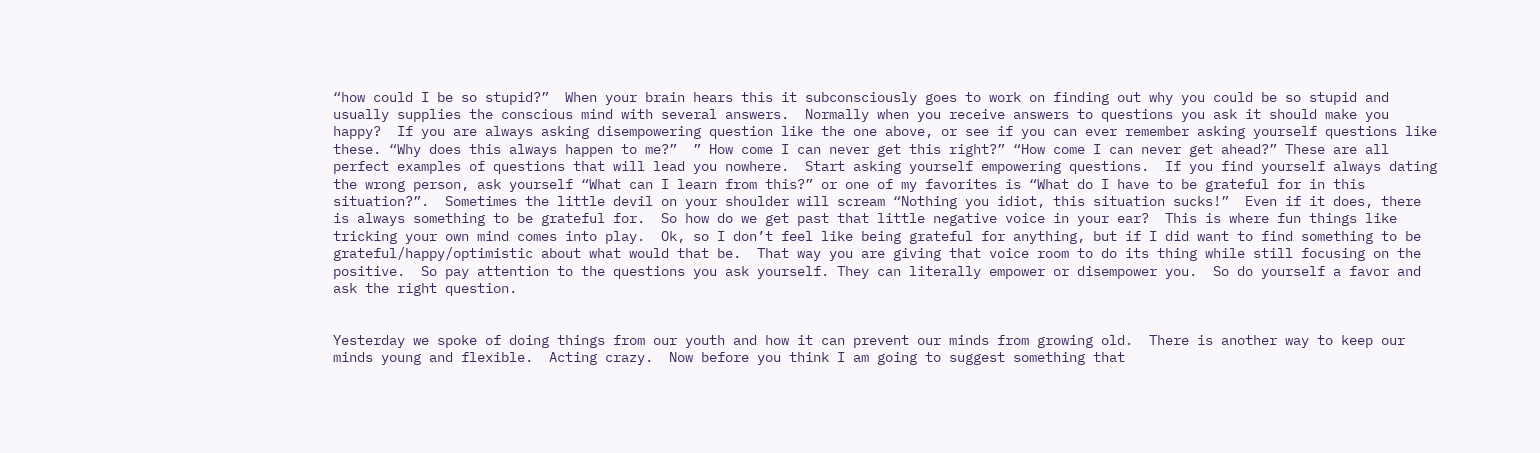“how could I be so stupid?”  When your brain hears this it subconsciously goes to work on finding out why you could be so stupid and usually supplies the conscious mind with several answers.  Normally when you receive answers to questions you ask it should make you happy?  If you are always asking disempowering question like the one above, or see if you can ever remember asking yourself questions like these. “Why does this always happen to me?”  ” How come I can never get this right?” “How come I can never get ahead?” These are all perfect examples of questions that will lead you nowhere.  Start asking yourself empowering questions.  If you find yourself always dating the wrong person, ask yourself “What can I learn from this?” or one of my favorites is “What do I have to be grateful for in this situation?”.  Sometimes the little devil on your shoulder will scream “Nothing you idiot, this situation sucks!”  Even if it does, there is always something to be grateful for.  So how do we get past that little negative voice in your ear?  This is where fun things like tricking your own mind comes into play.  Ok, so I don’t feel like being grateful for anything, but if I did want to find something to be grateful/happy/optimistic about what would that be.  That way you are giving that voice room to do its thing while still focusing on the positive.  So pay attention to the questions you ask yourself. They can literally empower or disempower you.  So do yourself a favor and ask the right question.


Yesterday we spoke of doing things from our youth and how it can prevent our minds from growing old.  There is another way to keep our minds young and flexible.  Acting crazy.  Now before you think I am going to suggest something that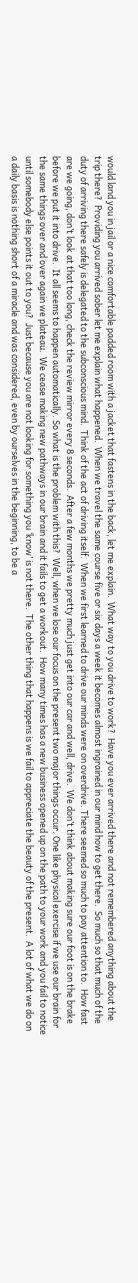would land you in jail or a nice comfortable padded room with a jacket that fastens in the back, let me explain.  What way to you drive to work?  Have you ever arrived there and not remembered anything about the trip there?  Providing you arrived sober let me explain what happened.  When we travel the same course five or six days a week it becomes almost ingrained in our mind how to get there.  So much so that much of the duty of arriving there safely is delegated to the subconscious mind.  Think of the act of driving itself.  When we first learned to drive our minds were on overdrive. There seemed so much to pay attention to.  How fast are we going, don’t look at that too long, check the review mirror every 8 seconds.  After a few months we pretty much just get into our car and well, drive.  We don’t think about making sure our foot is on the brake before we put it into drive.  It all seems to happen automatically. So what is the problem with this?  Well, when we lose our focus on the present two major things occur. One like physical exercise if we use our brain for the same things over and over again we plateau.  We cease making new pathways in our brain and it fails to get a workout.  How many times has a new business opened up on the path to your work and you fail to notice until somebody else points it out to you?  Just because you are not looking for something you ‘know’ is not there.  The other thing that happens is we fail to appreciate the beauty of the present.  A lot of what we do on a daily basis is nothing short of a miracle and was considered, even by ourselves in the beginning, to be a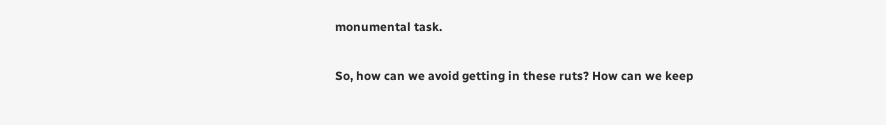monumental task.

So, how can we avoid getting in these ruts? How can we keep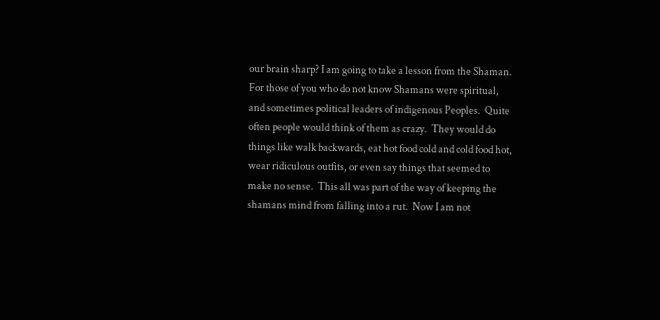our brain sharp? I am going to take a lesson from the Shaman.  For those of you who do not know Shamans were spiritual, and sometimes political leaders of indigenous Peoples.  Quite often people would think of them as crazy.  They would do things like walk backwards, eat hot food cold and cold food hot, wear ridiculous outfits, or even say things that seemed to make no sense.  This all was part of the way of keeping the shamans mind from falling into a rut.  Now I am not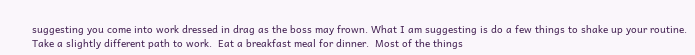suggesting you come into work dressed in drag as the boss may frown. What I am suggesting is do a few things to shake up your routine.  Take a slightly different path to work.  Eat a breakfast meal for dinner.  Most of the things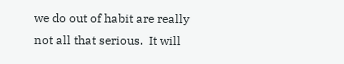we do out of habit are really not all that serious.  It will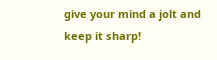give your mind a jolt and keep it sharp!